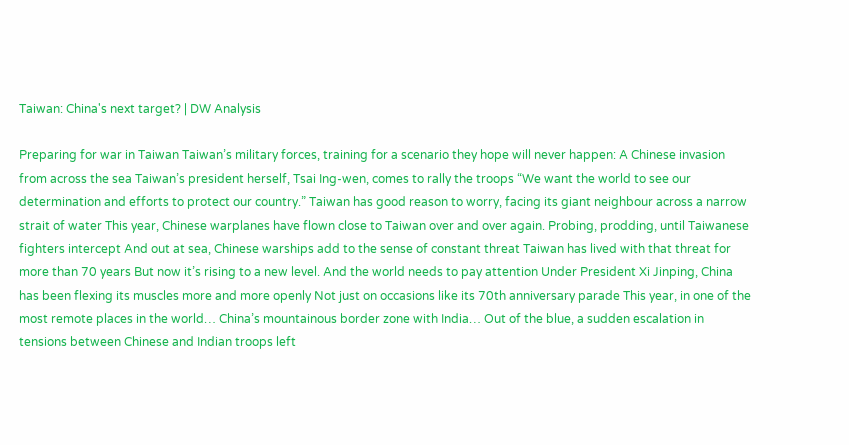Taiwan: China's next target? | DW Analysis

Preparing for war in Taiwan Taiwan’s military forces, training for a scenario they hope will never happen: A Chinese invasion from across the sea Taiwan’s president herself, Tsai Ing-wen, comes to rally the troops “We want the world to see our determination and efforts to protect our country.” Taiwan has good reason to worry, facing its giant neighbour across a narrow strait of water This year, Chinese warplanes have flown close to Taiwan over and over again. Probing, prodding, until Taiwanese fighters intercept And out at sea, Chinese warships add to the sense of constant threat Taiwan has lived with that threat for more than 70 years But now it’s rising to a new level. And the world needs to pay attention Under President Xi Jinping, China has been flexing its muscles more and more openly Not just on occasions like its 70th anniversary parade This year, in one of the most remote places in the world… China’s mountainous border zone with India… Out of the blue, a sudden escalation in tensions between Chinese and Indian troops left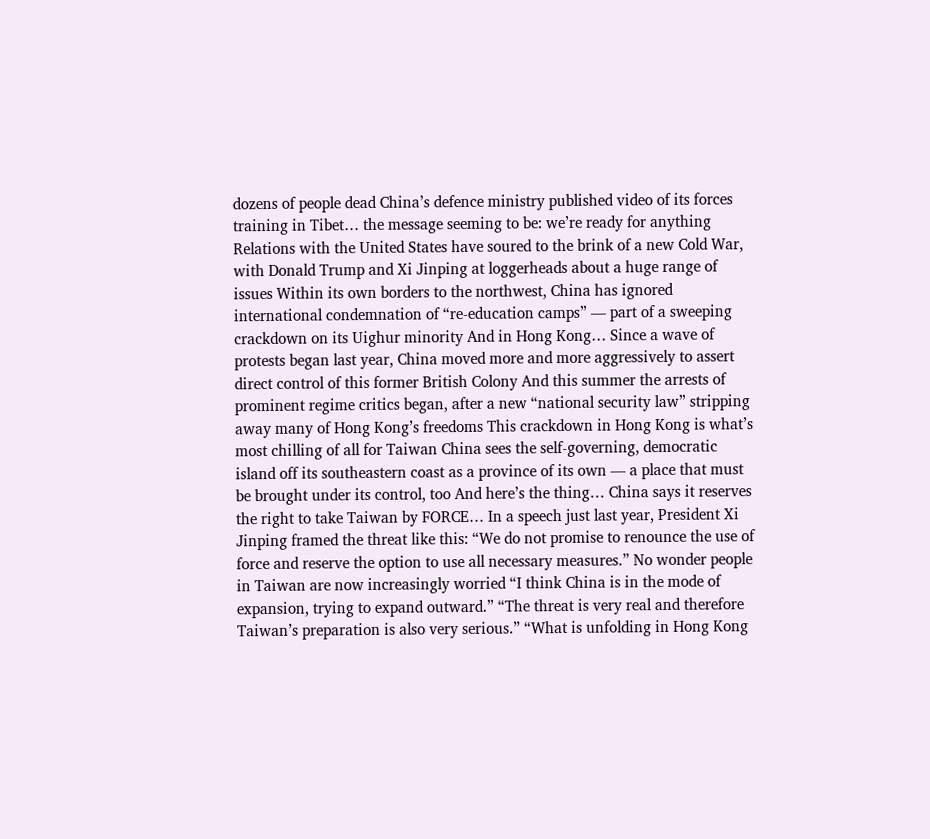dozens of people dead China’s defence ministry published video of its forces training in Tibet… the message seeming to be: we’re ready for anything Relations with the United States have soured to the brink of a new Cold War, with Donald Trump and Xi Jinping at loggerheads about a huge range of issues Within its own borders to the northwest, China has ignored international condemnation of “re-education camps” — part of a sweeping crackdown on its Uighur minority And in Hong Kong… Since a wave of protests began last year, China moved more and more aggressively to assert direct control of this former British Colony And this summer the arrests of prominent regime critics began, after a new “national security law” stripping away many of Hong Kong’s freedoms This crackdown in Hong Kong is what’s most chilling of all for Taiwan China sees the self-governing, democratic island off its southeastern coast as a province of its own — a place that must be brought under its control, too And here’s the thing… China says it reserves the right to take Taiwan by FORCE… In a speech just last year, President Xi Jinping framed the threat like this: “We do not promise to renounce the use of force and reserve the option to use all necessary measures.” No wonder people in Taiwan are now increasingly worried “I think China is in the mode of expansion, trying to expand outward.” “The threat is very real and therefore Taiwan’s preparation is also very serious.” “What is unfolding in Hong Kong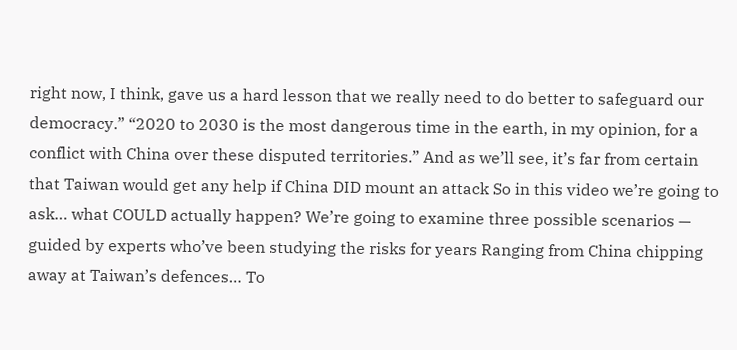right now, I think, gave us a hard lesson that we really need to do better to safeguard our democracy.” “2020 to 2030 is the most dangerous time in the earth, in my opinion, for a conflict with China over these disputed territories.” And as we’ll see, it’s far from certain that Taiwan would get any help if China DID mount an attack So in this video we’re going to ask… what COULD actually happen? We’re going to examine three possible scenarios — guided by experts who’ve been studying the risks for years Ranging from China chipping away at Taiwan’s defences… To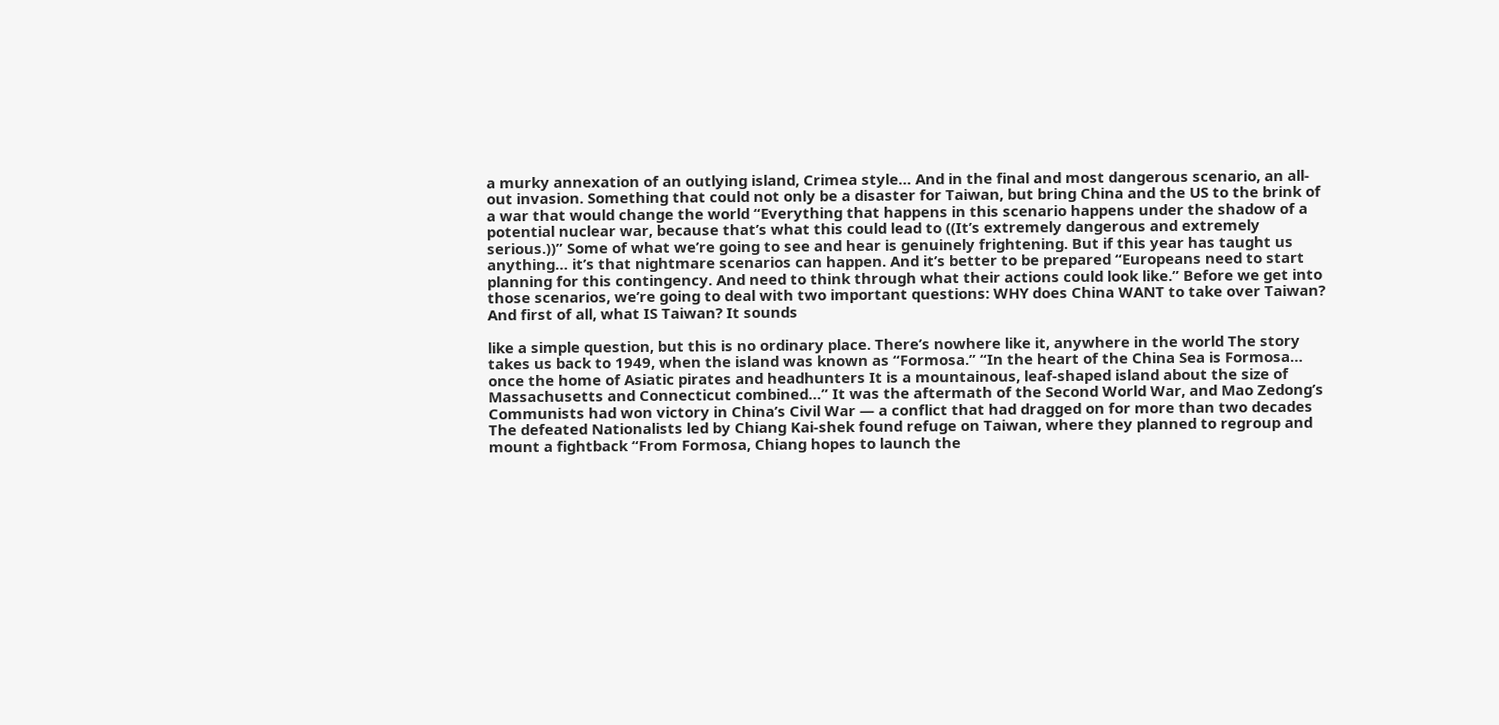a murky annexation of an outlying island, Crimea style… And in the final and most dangerous scenario, an all-out invasion. Something that could not only be a disaster for Taiwan, but bring China and the US to the brink of a war that would change the world “Everything that happens in this scenario happens under the shadow of a potential nuclear war, because that’s what this could lead to ((It’s extremely dangerous and extremely serious.))” Some of what we’re going to see and hear is genuinely frightening. But if this year has taught us anything… it’s that nightmare scenarios can happen. And it’s better to be prepared “Europeans need to start planning for this contingency. And need to think through what their actions could look like.” Before we get into those scenarios, we’re going to deal with two important questions: WHY does China WANT to take over Taiwan? And first of all, what IS Taiwan? It sounds

like a simple question, but this is no ordinary place. There’s nowhere like it, anywhere in the world The story takes us back to 1949, when the island was known as “Formosa.” “In the heart of the China Sea is Formosa… once the home of Asiatic pirates and headhunters It is a mountainous, leaf-shaped island about the size of Massachusetts and Connecticut combined…” It was the aftermath of the Second World War, and Mao Zedong’s Communists had won victory in China’s Civil War — a conflict that had dragged on for more than two decades The defeated Nationalists led by Chiang Kai-shek found refuge on Taiwan, where they planned to regroup and mount a fightback “From Formosa, Chiang hopes to launch the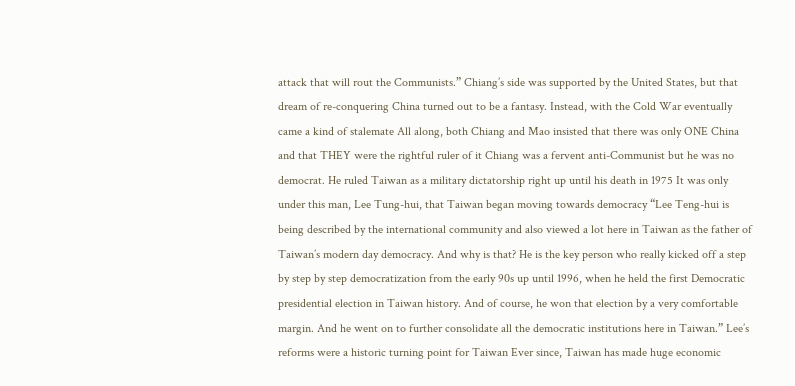attack that will rout the Communists.” Chiang’s side was supported by the United States, but that dream of re-conquering China turned out to be a fantasy. Instead, with the Cold War eventually came a kind of stalemate All along, both Chiang and Mao insisted that there was only ONE China and that THEY were the rightful ruler of it Chiang was a fervent anti-Communist but he was no democrat. He ruled Taiwan as a military dictatorship right up until his death in 1975 It was only under this man, Lee Tung-hui, that Taiwan began moving towards democracy “Lee Teng-hui is being described by the international community and also viewed a lot here in Taiwan as the father of Taiwan’s modern day democracy. And why is that? He is the key person who really kicked off a step by step by step democratization from the early 90s up until 1996, when he held the first Democratic presidential election in Taiwan history. And of course, he won that election by a very comfortable margin. And he went on to further consolidate all the democratic institutions here in Taiwan.” Lee’s reforms were a historic turning point for Taiwan Ever since, Taiwan has made huge economic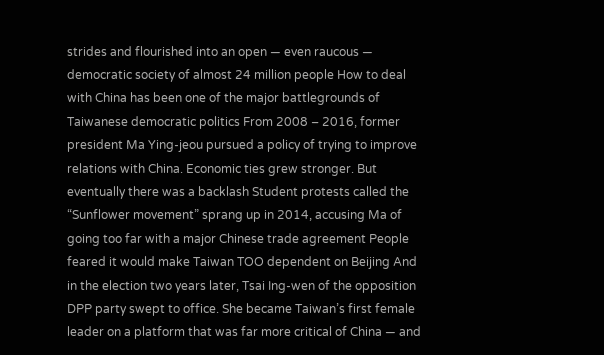strides and flourished into an open — even raucous — democratic society of almost 24 million people How to deal with China has been one of the major battlegrounds of Taiwanese democratic politics From 2008 – 2016, former president Ma Ying-jeou pursued a policy of trying to improve relations with China. Economic ties grew stronger. But eventually there was a backlash Student protests called the “Sunflower movement” sprang up in 2014, accusing Ma of going too far with a major Chinese trade agreement People feared it would make Taiwan TOO dependent on Beijing And in the election two years later, Tsai Ing-wen of the opposition DPP party swept to office. She became Taiwan’s first female leader on a platform that was far more critical of China — and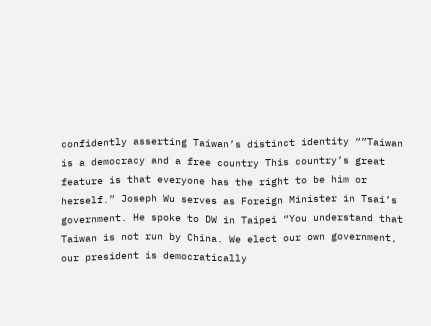confidently asserting Taiwan’s distinct identity “”Taiwan is a democracy and a free country This country’s great feature is that everyone has the right to be him or herself.” Joseph Wu serves as Foreign Minister in Tsai’s government. He spoke to DW in Taipei “You understand that Taiwan is not run by China. We elect our own government, our president is democratically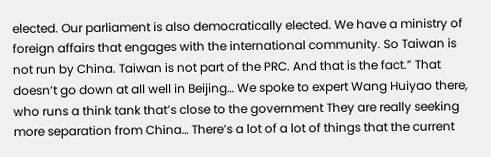elected. Our parliament is also democratically elected. We have a ministry of foreign affairs that engages with the international community. So Taiwan is not run by China. Taiwan is not part of the PRC. And that is the fact.” That doesn’t go down at all well in Beijing… We spoke to expert Wang Huiyao there, who runs a think tank that’s close to the government They are really seeking more separation from China… There’s a lot of a lot of things that the current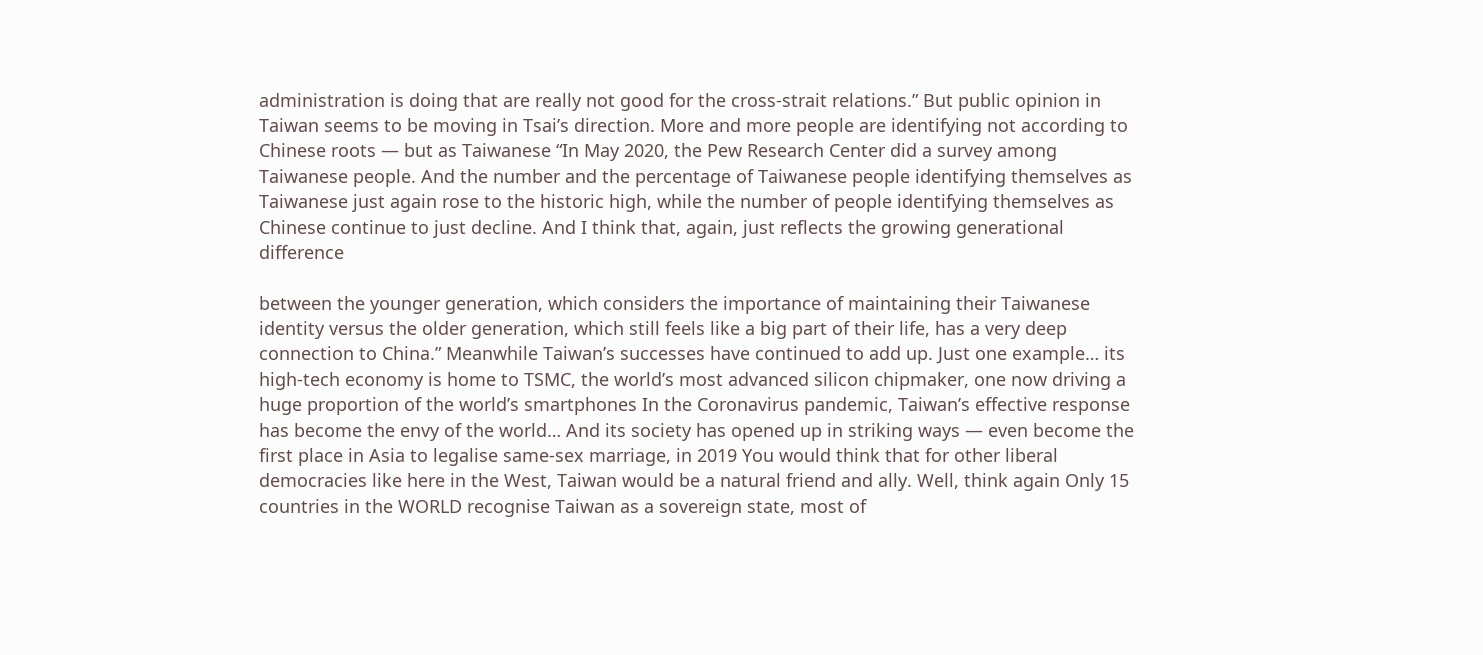administration is doing that are really not good for the cross-strait relations.” But public opinion in Taiwan seems to be moving in Tsai’s direction. More and more people are identifying not according to Chinese roots — but as Taiwanese “In May 2020, the Pew Research Center did a survey among Taiwanese people. And the number and the percentage of Taiwanese people identifying themselves as Taiwanese just again rose to the historic high, while the number of people identifying themselves as Chinese continue to just decline. And I think that, again, just reflects the growing generational difference

between the younger generation, which considers the importance of maintaining their Taiwanese identity versus the older generation, which still feels like a big part of their life, has a very deep connection to China.” Meanwhile Taiwan’s successes have continued to add up. Just one example… its high-tech economy is home to TSMC, the world’s most advanced silicon chipmaker, one now driving a huge proportion of the world’s smartphones In the Coronavirus pandemic, Taiwan’s effective response has become the envy of the world… And its society has opened up in striking ways — even become the first place in Asia to legalise same-sex marriage, in 2019 You would think that for other liberal democracies like here in the West, Taiwan would be a natural friend and ally. Well, think again Only 15 countries in the WORLD recognise Taiwan as a sovereign state, most of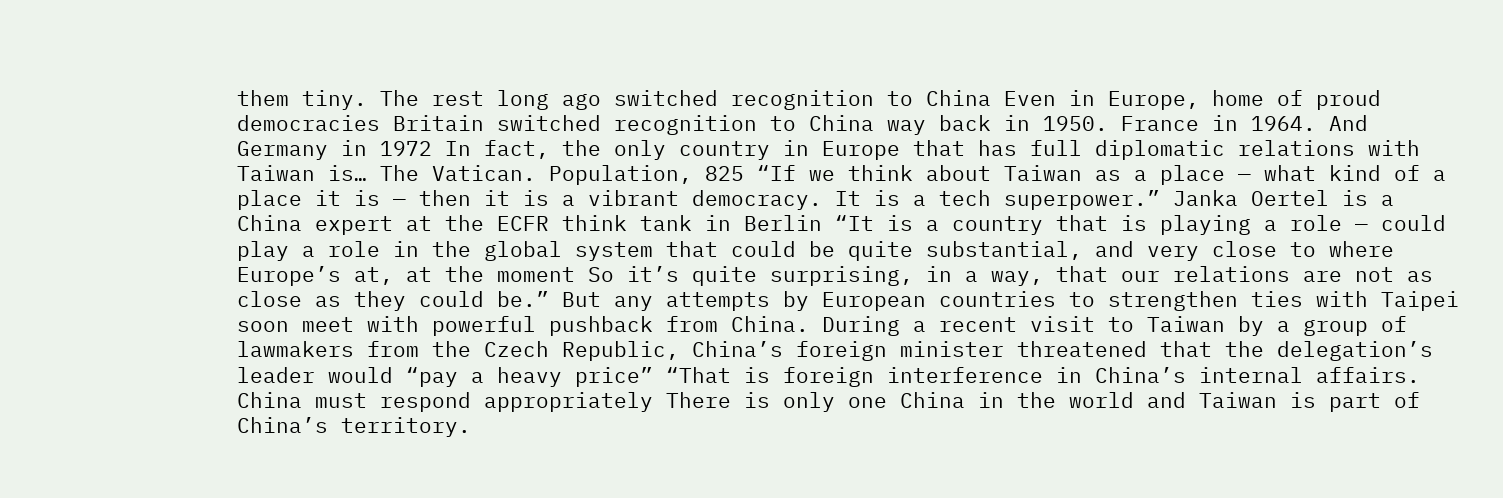them tiny. The rest long ago switched recognition to China Even in Europe, home of proud democracies Britain switched recognition to China way back in 1950. France in 1964. And Germany in 1972 In fact, the only country in Europe that has full diplomatic relations with Taiwan is… The Vatican. Population, 825 “If we think about Taiwan as a place — what kind of a place it is — then it is a vibrant democracy. It is a tech superpower.” Janka Oertel is a China expert at the ECFR think tank in Berlin “It is a country that is playing a role — could play a role in the global system that could be quite substantial, and very close to where Europe’s at, at the moment So it’s quite surprising, in a way, that our relations are not as close as they could be.” But any attempts by European countries to strengthen ties with Taipei soon meet with powerful pushback from China. During a recent visit to Taiwan by a group of lawmakers from the Czech Republic, China’s foreign minister threatened that the delegation’s leader would “pay a heavy price” “That is foreign interference in China’s internal affairs. China must respond appropriately There is only one China in the world and Taiwan is part of China’s territory.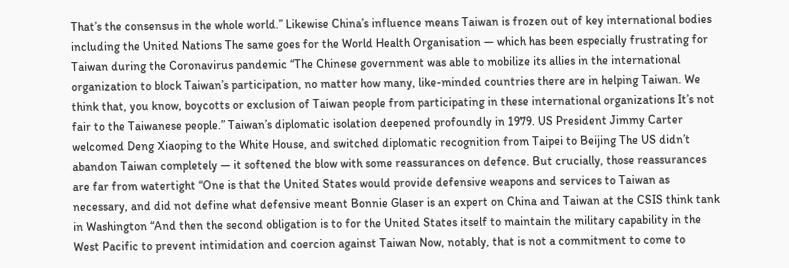That’s the consensus in the whole world.” Likewise China’s influence means Taiwan is frozen out of key international bodies including the United Nations The same goes for the World Health Organisation — which has been especially frustrating for Taiwan during the Coronavirus pandemic “The Chinese government was able to mobilize its allies in the international organization to block Taiwan’s participation, no matter how many, like-minded countries there are in helping Taiwan. We think that, you know, boycotts or exclusion of Taiwan people from participating in these international organizations It’s not fair to the Taiwanese people.” Taiwan’s diplomatic isolation deepened profoundly in 1979. US President Jimmy Carter welcomed Deng Xiaoping to the White House, and switched diplomatic recognition from Taipei to Beijing The US didn’t abandon Taiwan completely — it softened the blow with some reassurances on defence. But crucially, those reassurances are far from watertight “One is that the United States would provide defensive weapons and services to Taiwan as necessary, and did not define what defensive meant Bonnie Glaser is an expert on China and Taiwan at the CSIS think tank in Washington “And then the second obligation is to for the United States itself to maintain the military capability in the West Pacific to prevent intimidation and coercion against Taiwan Now, notably, that is not a commitment to come to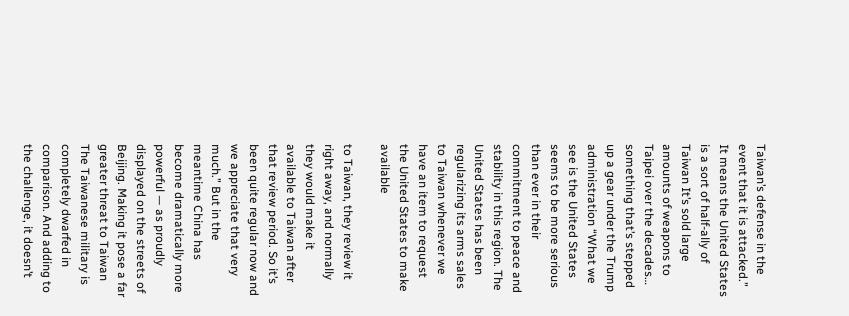Taiwan’s defense in the event that it is attacked.” It means the United States is a sort of half-ally of Taiwan It’s sold large amounts of weapons to Taipei over the decades… something that’s stepped up a gear under the Trump administration “What we see is the United States seems to be more serious than ever in their commitment to peace and stability in this region. The United States has been regularizing its arms sales to Taiwan whenever we have an item to request the United States to make available

to Taiwan, they review it right away, and normally they would make it available to Taiwan after that review period. So it’s been quite regular now and we appreciate that very much.” But in the meantime China has become dramatically more powerful — as proudly displayed on the streets of Beijing. Making it pose a far greater threat to Taiwan The Taiwanese military is completely dwarfed in comparison. And adding to the challenge, it doesn’t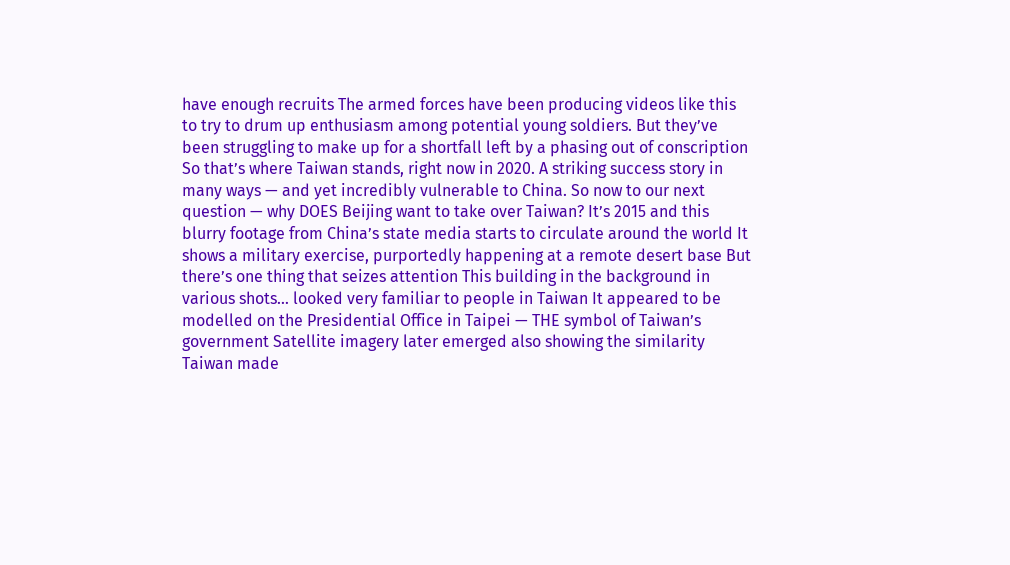have enough recruits The armed forces have been producing videos like this to try to drum up enthusiasm among potential young soldiers. But they’ve been struggling to make up for a shortfall left by a phasing out of conscription So that’s where Taiwan stands, right now in 2020. A striking success story in many ways — and yet incredibly vulnerable to China. So now to our next question — why DOES Beijing want to take over Taiwan? It’s 2015 and this blurry footage from China’s state media starts to circulate around the world It shows a military exercise, purportedly happening at a remote desert base But there’s one thing that seizes attention This building in the background in various shots… looked very familiar to people in Taiwan It appeared to be modelled on the Presidential Office in Taipei — THE symbol of Taiwan’s government Satellite imagery later emerged also showing the similarity Taiwan made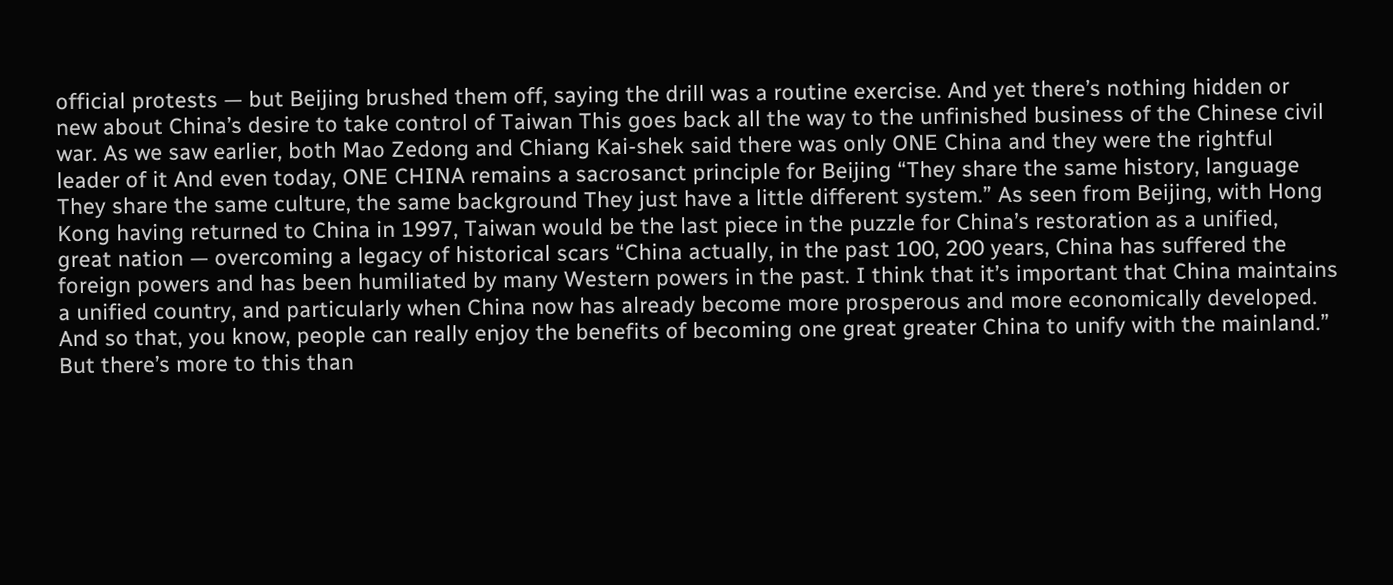official protests — but Beijing brushed them off, saying the drill was a routine exercise. And yet there’s nothing hidden or new about China’s desire to take control of Taiwan This goes back all the way to the unfinished business of the Chinese civil war. As we saw earlier, both Mao Zedong and Chiang Kai-shek said there was only ONE China and they were the rightful leader of it And even today, ONE CHINA remains a sacrosanct principle for Beijing “They share the same history, language They share the same culture, the same background They just have a little different system.” As seen from Beijing, with Hong Kong having returned to China in 1997, Taiwan would be the last piece in the puzzle for China’s restoration as a unified, great nation — overcoming a legacy of historical scars “China actually, in the past 100, 200 years, China has suffered the foreign powers and has been humiliated by many Western powers in the past. I think that it’s important that China maintains a unified country, and particularly when China now has already become more prosperous and more economically developed. And so that, you know, people can really enjoy the benefits of becoming one great greater China to unify with the mainland.” But there’s more to this than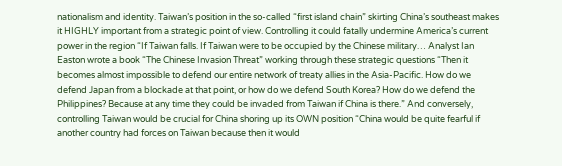nationalism and identity. Taiwan’s position in the so-called “first island chain” skirting China’s southeast makes it HIGHLY important from a strategic point of view. Controlling it could fatally undermine America’s current power in the region “If Taiwan falls. If Taiwan were to be occupied by the Chinese military… Analyst Ian Easton wrote a book “The Chinese Invasion Threat” working through these strategic questions “Then it becomes almost impossible to defend our entire network of treaty allies in the Asia-Pacific. How do we defend Japan from a blockade at that point, or how do we defend South Korea? How do we defend the Philippines? Because at any time they could be invaded from Taiwan if China is there.” And conversely, controlling Taiwan would be crucial for China shoring up its OWN position “China would be quite fearful if another country had forces on Taiwan because then it would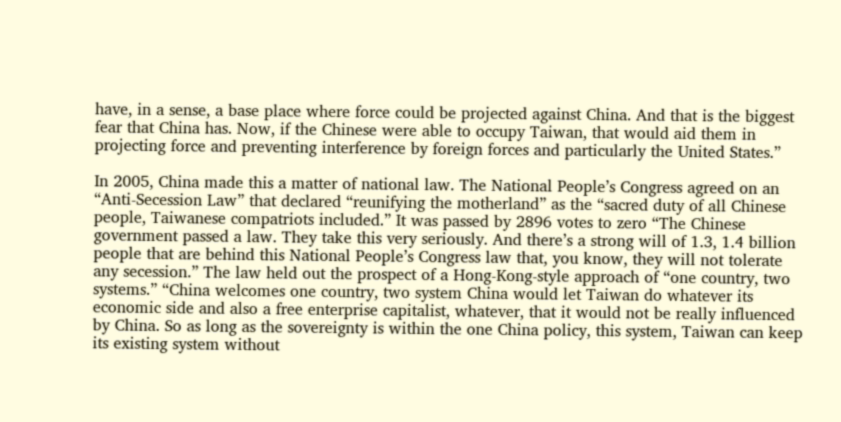have, in a sense, a base place where force could be projected against China. And that is the biggest fear that China has. Now, if the Chinese were able to occupy Taiwan, that would aid them in projecting force and preventing interference by foreign forces and particularly the United States.”

In 2005, China made this a matter of national law. The National People’s Congress agreed on an “Anti-Secession Law” that declared “reunifying the motherland” as the “sacred duty of all Chinese people, Taiwanese compatriots included.” It was passed by 2896 votes to zero “The Chinese government passed a law. They take this very seriously. And there’s a strong will of 1.3, 1.4 billion people that are behind this National People’s Congress law that, you know, they will not tolerate any secession.” The law held out the prospect of a Hong-Kong-style approach of “one country, two systems.” “China welcomes one country, two system China would let Taiwan do whatever its economic side and also a free enterprise capitalist, whatever, that it would not be really influenced by China. So as long as the sovereignty is within the one China policy, this system, Taiwan can keep its existing system without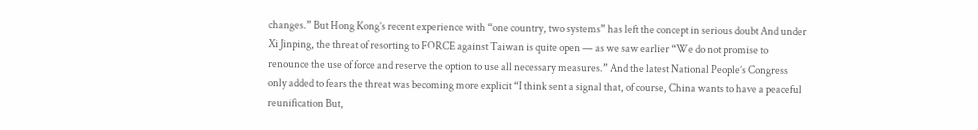changes.” But Hong Kong’s recent experience with “one country, two systems” has left the concept in serious doubt And under Xi Jinping, the threat of resorting to FORCE against Taiwan is quite open — as we saw earlier “We do not promise to renounce the use of force and reserve the option to use all necessary measures.” And the latest National People’s Congress only added to fears the threat was becoming more explicit “I think sent a signal that, of course, China wants to have a peaceful reunification But,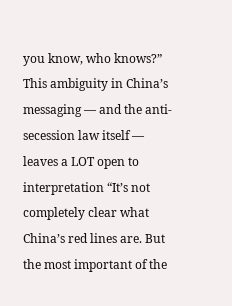you know, who knows?” This ambiguity in China’s messaging — and the anti-secession law itself — leaves a LOT open to interpretation “It’s not completely clear what China’s red lines are. But the most important of the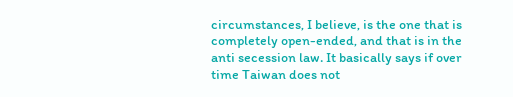circumstances, I believe, is the one that is completely open-ended, and that is in the anti secession law. It basically says if over time Taiwan does not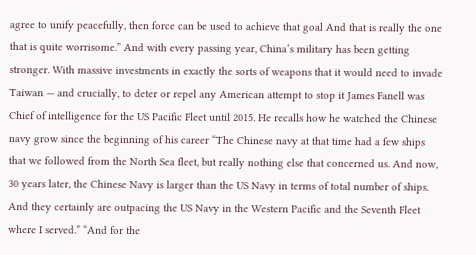agree to unify peacefully, then force can be used to achieve that goal And that is really the one that is quite worrisome.” And with every passing year, China’s military has been getting stronger. With massive investments in exactly the sorts of weapons that it would need to invade Taiwan — and crucially, to deter or repel any American attempt to stop it James Fanell was Chief of intelligence for the US Pacific Fleet until 2015. He recalls how he watched the Chinese navy grow since the beginning of his career “The Chinese navy at that time had a few ships that we followed from the North Sea fleet, but really nothing else that concerned us. And now, 30 years later, the Chinese Navy is larger than the US Navy in terms of total number of ships. And they certainly are outpacing the US Navy in the Western Pacific and the Seventh Fleet where I served.” “And for the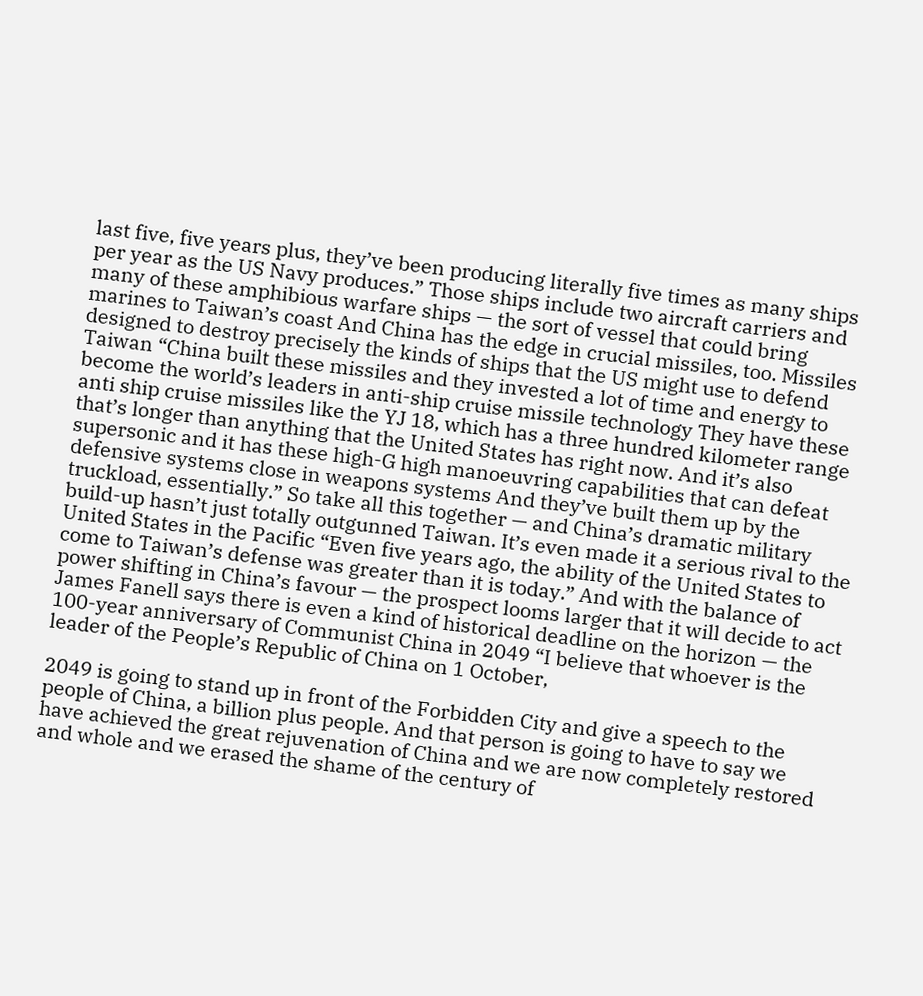last five, five years plus, they’ve been producing literally five times as many ships per year as the US Navy produces.” Those ships include two aircraft carriers and many of these amphibious warfare ships — the sort of vessel that could bring marines to Taiwan’s coast And China has the edge in crucial missiles, too. Missiles designed to destroy precisely the kinds of ships that the US might use to defend Taiwan “China built these missiles and they invested a lot of time and energy to become the world’s leaders in anti-ship cruise missile technology They have these anti ship cruise missiles like the YJ 18, which has a three hundred kilometer range that’s longer than anything that the United States has right now. And it’s also supersonic and it has these high-G high manoeuvring capabilities that can defeat defensive systems close in weapons systems And they’ve built them up by the truckload, essentially.” So take all this together — and China’s dramatic military build-up hasn’t just totally outgunned Taiwan. It’s even made it a serious rival to the United States in the Pacific “Even five years ago, the ability of the United States to come to Taiwan’s defense was greater than it is today.” And with the balance of power shifting in China’s favour — the prospect looms larger that it will decide to act James Fanell says there is even a kind of historical deadline on the horizon — the 100-year anniversary of Communist China in 2049 “I believe that whoever is the leader of the People’s Republic of China on 1 October,

2049 is going to stand up in front of the Forbidden City and give a speech to the people of China, a billion plus people. And that person is going to have to say we have achieved the great rejuvenation of China and we are now completely restored and whole and we erased the shame of the century of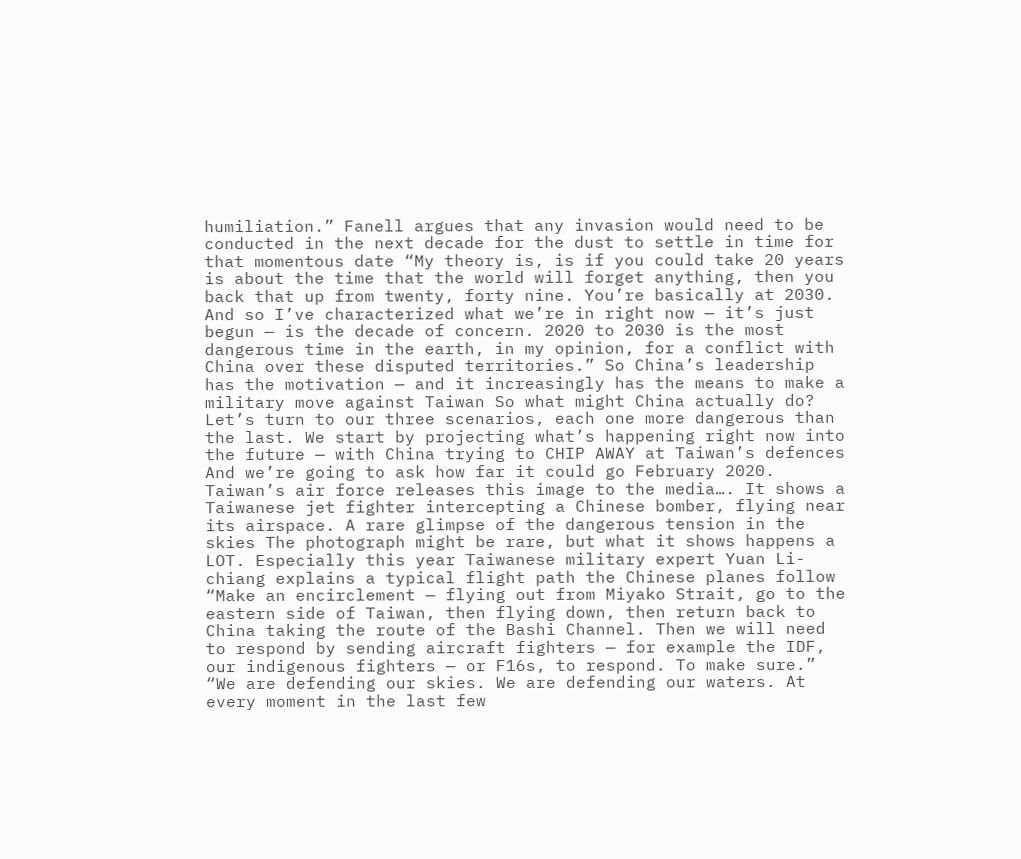humiliation.” Fanell argues that any invasion would need to be conducted in the next decade for the dust to settle in time for that momentous date “My theory is, is if you could take 20 years is about the time that the world will forget anything, then you back that up from twenty, forty nine. You’re basically at 2030. And so I’ve characterized what we’re in right now — it’s just begun — is the decade of concern. 2020 to 2030 is the most dangerous time in the earth, in my opinion, for a conflict with China over these disputed territories.” So China’s leadership has the motivation — and it increasingly has the means to make a military move against Taiwan So what might China actually do? Let’s turn to our three scenarios, each one more dangerous than the last. We start by projecting what’s happening right now into the future — with China trying to CHIP AWAY at Taiwan’s defences And we’re going to ask how far it could go February 2020. Taiwan’s air force releases this image to the media…. It shows a Taiwanese jet fighter intercepting a Chinese bomber, flying near its airspace. A rare glimpse of the dangerous tension in the skies The photograph might be rare, but what it shows happens a LOT. Especially this year Taiwanese military expert Yuan Li-chiang explains a typical flight path the Chinese planes follow “Make an encirclement — flying out from Miyako Strait, go to the eastern side of Taiwan, then flying down, then return back to China taking the route of the Bashi Channel. Then we will need to respond by sending aircraft fighters — for example the IDF, our indigenous fighters — or F16s, to respond. To make sure.” “We are defending our skies. We are defending our waters. At every moment in the last few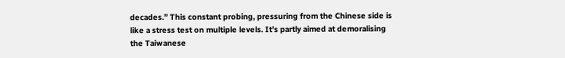decades.” This constant probing, pressuring from the Chinese side is like a stress test on multiple levels. It’s partly aimed at demoralising the Taiwanese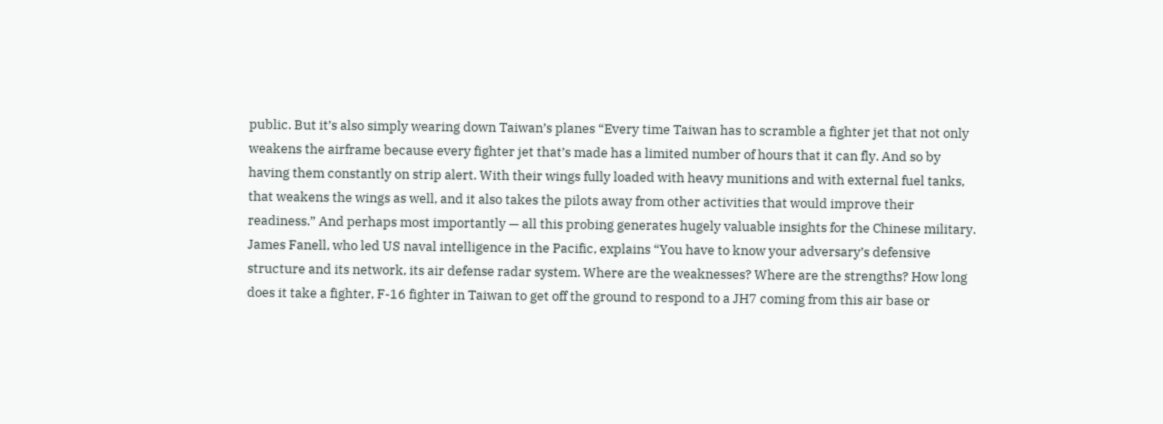public. But it’s also simply wearing down Taiwan’s planes “Every time Taiwan has to scramble a fighter jet that not only weakens the airframe because every fighter jet that’s made has a limited number of hours that it can fly. And so by having them constantly on strip alert. With their wings fully loaded with heavy munitions and with external fuel tanks, that weakens the wings as well, and it also takes the pilots away from other activities that would improve their readiness.” And perhaps most importantly — all this probing generates hugely valuable insights for the Chinese military. James Fanell, who led US naval intelligence in the Pacific, explains “You have to know your adversary’s defensive structure and its network, its air defense radar system. Where are the weaknesses? Where are the strengths? How long does it take a fighter, F-16 fighter in Taiwan to get off the ground to respond to a JH7 coming from this air base or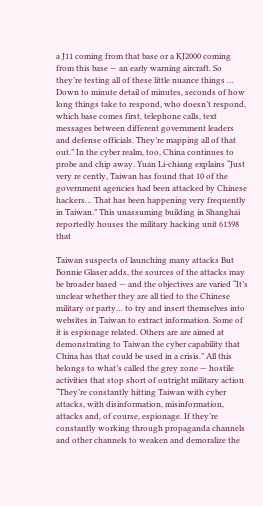a J11 coming from that base or a KJ2000 coming from this base — an early warning aircraft. So they’re testing all of these little nuance things … Down to minute detail of minutes, seconds of how long things take to respond, who doesn’t respond, which base comes first, telephone calls, text messages between different government leaders and defense officials. They’re mapping all of that out.” In the cyber realm, too, China continues to probe and chip away. Yuan Li-chiang explains “Just very re cently, Taiwan has found that 10 of the government agencies had been attacked by Chinese hackers… That has been happening very frequently in Taiwan.” This unassuming building in Shanghai reportedly houses the military hacking unit 61398 that

Taiwan suspects of launching many attacks But Bonnie Glaser adds, the sources of the attacks may be broader based — and the objectives are varied “It’s unclear whether they are all tied to the Chinese military or party… to try and insert themselves into websites in Taiwan to extract information. Some of it is espionage related. Others are are aimed at demonstrating to Taiwan the cyber capability that China has that could be used in a crisis.” All this belongs to what’s called the grey zone — hostile activities that stop short of outright military action “They’re constantly hitting Taiwan with cyber attacks, with disinformation, misinformation, attacks and, of course, espionage. If they’re constantly working through propaganda channels and other channels to weaken and demoralize the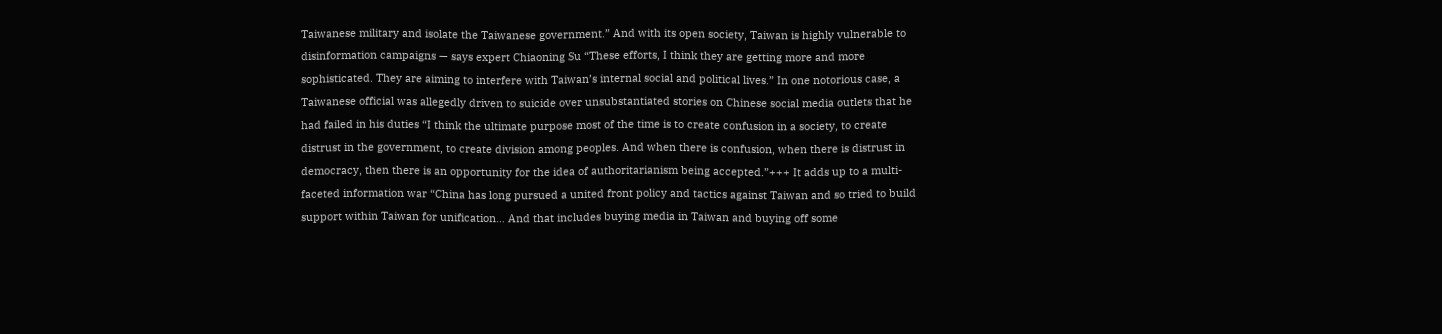Taiwanese military and isolate the Taiwanese government.” And with its open society, Taiwan is highly vulnerable to disinformation campaigns — says expert Chiaoning Su “These efforts, I think they are getting more and more sophisticated. They are aiming to interfere with Taiwan’s internal social and political lives.” In one notorious case, a Taiwanese official was allegedly driven to suicide over unsubstantiated stories on Chinese social media outlets that he had failed in his duties “I think the ultimate purpose most of the time is to create confusion in a society, to create distrust in the government, to create division among peoples. And when there is confusion, when there is distrust in democracy, then there is an opportunity for the idea of authoritarianism being accepted.”+++ It adds up to a multi-faceted information war “China has long pursued a united front policy and tactics against Taiwan and so tried to build support within Taiwan for unification… And that includes buying media in Taiwan and buying off some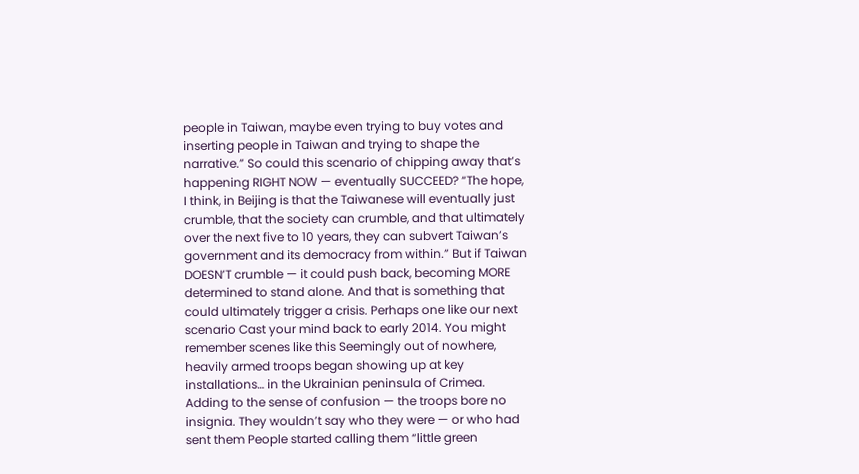people in Taiwan, maybe even trying to buy votes and inserting people in Taiwan and trying to shape the narrative.” So could this scenario of chipping away that’s happening RIGHT NOW — eventually SUCCEED? “The hope, I think, in Beijing is that the Taiwanese will eventually just crumble, that the society can crumble, and that ultimately over the next five to 10 years, they can subvert Taiwan’s government and its democracy from within.” But if Taiwan DOESN’T crumble — it could push back, becoming MORE determined to stand alone. And that is something that could ultimately trigger a crisis. Perhaps one like our next scenario Cast your mind back to early 2014. You might remember scenes like this Seemingly out of nowhere, heavily armed troops began showing up at key installations… in the Ukrainian peninsula of Crimea. Adding to the sense of confusion — the troops bore no insignia. They wouldn’t say who they were — or who had sent them People started calling them “little green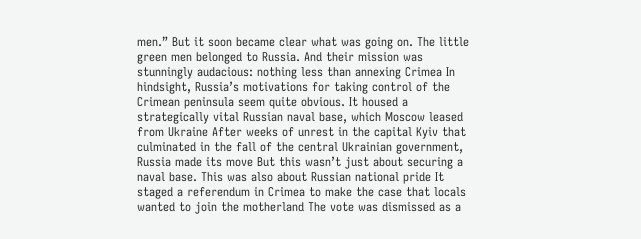men.” But it soon became clear what was going on. The little green men belonged to Russia. And their mission was stunningly audacious: nothing less than annexing Crimea In hindsight, Russia’s motivations for taking control of the Crimean peninsula seem quite obvious. It housed a strategically vital Russian naval base, which Moscow leased from Ukraine After weeks of unrest in the capital Kyiv that culminated in the fall of the central Ukrainian government, Russia made its move But this wasn’t just about securing a naval base. This was also about Russian national pride It staged a referendum in Crimea to make the case that locals wanted to join the motherland The vote was dismissed as a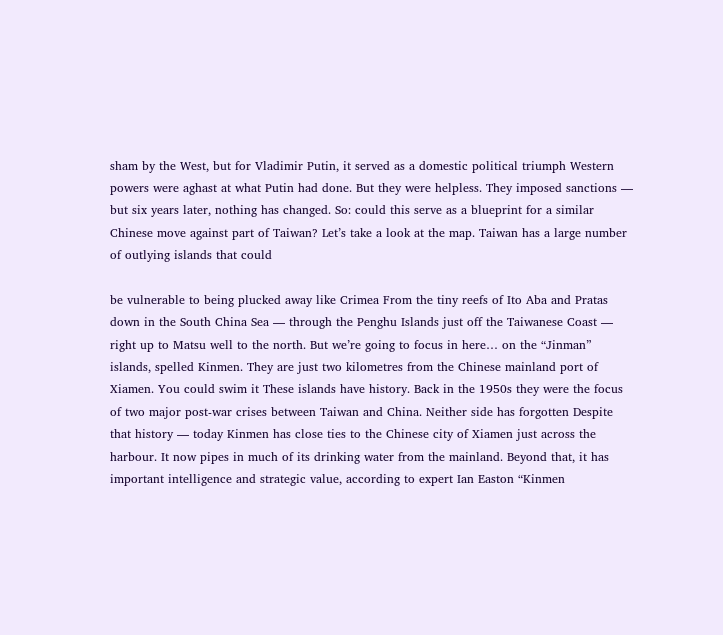sham by the West, but for Vladimir Putin, it served as a domestic political triumph Western powers were aghast at what Putin had done. But they were helpless. They imposed sanctions — but six years later, nothing has changed. So: could this serve as a blueprint for a similar Chinese move against part of Taiwan? Let’s take a look at the map. Taiwan has a large number of outlying islands that could

be vulnerable to being plucked away like Crimea From the tiny reefs of Ito Aba and Pratas down in the South China Sea — through the Penghu Islands just off the Taiwanese Coast — right up to Matsu well to the north. But we’re going to focus in here… on the “Jinman” islands, spelled Kinmen. They are just two kilometres from the Chinese mainland port of Xiamen. You could swim it These islands have history. Back in the 1950s they were the focus of two major post-war crises between Taiwan and China. Neither side has forgotten Despite that history — today Kinmen has close ties to the Chinese city of Xiamen just across the harbour. It now pipes in much of its drinking water from the mainland. Beyond that, it has important intelligence and strategic value, according to expert Ian Easton “Kinmen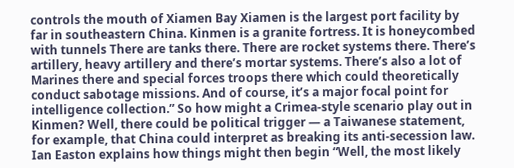controls the mouth of Xiamen Bay Xiamen is the largest port facility by far in southeastern China. Kinmen is a granite fortress. It is honeycombed with tunnels There are tanks there. There are rocket systems there. There’s artillery, heavy artillery and there’s mortar systems. There’s also a lot of Marines there and special forces troops there which could theoretically conduct sabotage missions. And of course, it’s a major focal point for intelligence collection.” So how might a Crimea-style scenario play out in Kinmen? Well, there could be political trigger — a Taiwanese statement, for example, that China could interpret as breaking its anti-secession law. Ian Easton explains how things might then begin “Well, the most likely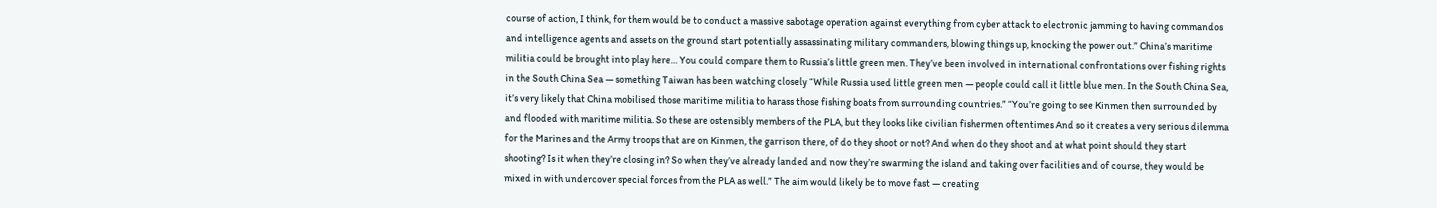course of action, I think, for them would be to conduct a massive sabotage operation against everything from cyber attack to electronic jamming to having commandos and intelligence agents and assets on the ground start potentially assassinating military commanders, blowing things up, knocking the power out.” China’s maritime militia could be brought into play here… You could compare them to Russia’s little green men. They’ve been involved in international confrontations over fishing rights in the South China Sea — something Taiwan has been watching closely “While Russia used little green men — people could call it little blue men. In the South China Sea, it’s very likely that China mobilised those maritime militia to harass those fishing boats from surrounding countries.” “You’re going to see Kinmen then surrounded by and flooded with maritime militia. So these are ostensibly members of the PLA, but they looks like civilian fishermen oftentimes And so it creates a very serious dilemma for the Marines and the Army troops that are on Kinmen, the garrison there, of do they shoot or not? And when do they shoot and at what point should they start shooting? Is it when they’re closing in? So when they’ve already landed and now they’re swarming the island and taking over facilities and of course, they would be mixed in with undercover special forces from the PLA as well.” The aim would likely be to move fast — creating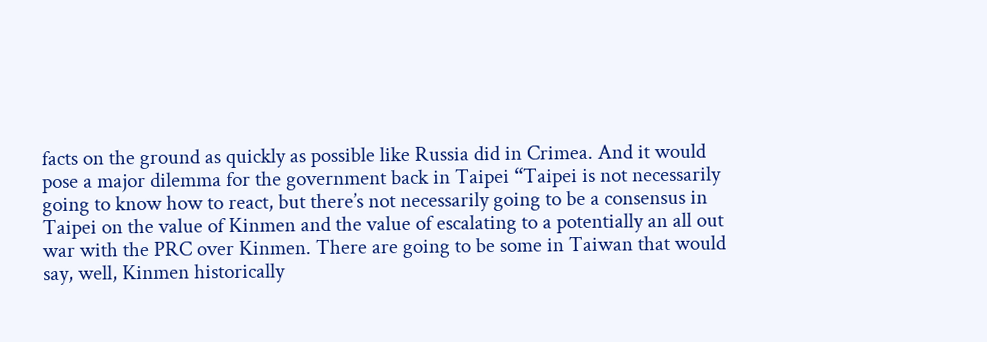facts on the ground as quickly as possible like Russia did in Crimea. And it would pose a major dilemma for the government back in Taipei “Taipei is not necessarily going to know how to react, but there’s not necessarily going to be a consensus in Taipei on the value of Kinmen and the value of escalating to a potentially an all out war with the PRC over Kinmen. There are going to be some in Taiwan that would say, well, Kinmen historically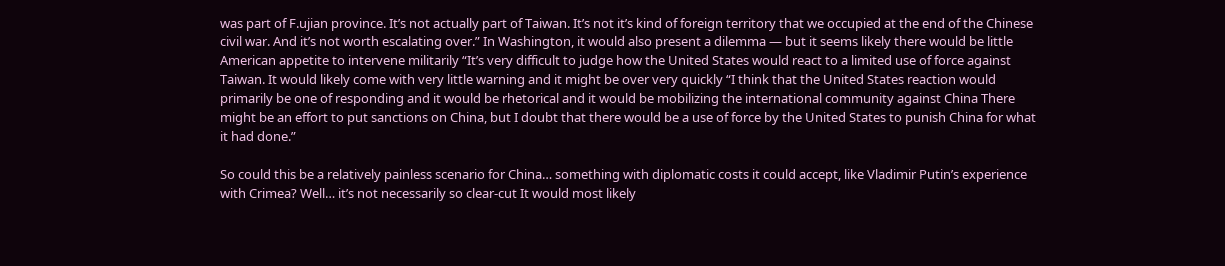was part of F.ujian province. It’s not actually part of Taiwan. It’s not it’s kind of foreign territory that we occupied at the end of the Chinese civil war. And it’s not worth escalating over.” In Washington, it would also present a dilemma — but it seems likely there would be little American appetite to intervene militarily “It’s very difficult to judge how the United States would react to a limited use of force against Taiwan. It would likely come with very little warning and it might be over very quickly “I think that the United States reaction would primarily be one of responding and it would be rhetorical and it would be mobilizing the international community against China There might be an effort to put sanctions on China, but I doubt that there would be a use of force by the United States to punish China for what it had done.”

So could this be a relatively painless scenario for China… something with diplomatic costs it could accept, like Vladimir Putin’s experience with Crimea? Well… it’s not necessarily so clear-cut It would most likely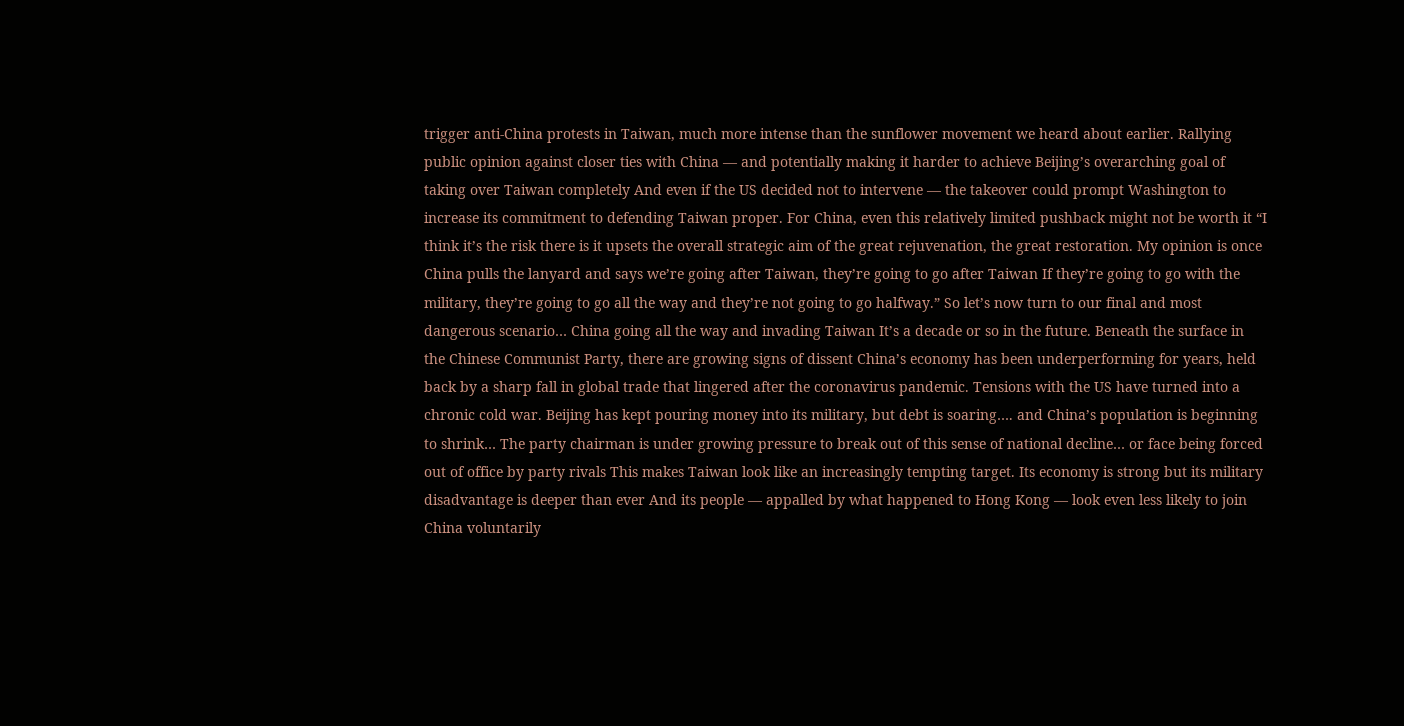trigger anti-China protests in Taiwan, much more intense than the sunflower movement we heard about earlier. Rallying public opinion against closer ties with China — and potentially making it harder to achieve Beijing’s overarching goal of taking over Taiwan completely And even if the US decided not to intervene — the takeover could prompt Washington to increase its commitment to defending Taiwan proper. For China, even this relatively limited pushback might not be worth it “I think it’s the risk there is it upsets the overall strategic aim of the great rejuvenation, the great restoration. My opinion is once China pulls the lanyard and says we’re going after Taiwan, they’re going to go after Taiwan If they’re going to go with the military, they’re going to go all the way and they’re not going to go halfway.” So let’s now turn to our final and most dangerous scenario… China going all the way and invading Taiwan It’s a decade or so in the future. Beneath the surface in the Chinese Communist Party, there are growing signs of dissent China’s economy has been underperforming for years, held back by a sharp fall in global trade that lingered after the coronavirus pandemic. Tensions with the US have turned into a chronic cold war. Beijing has kept pouring money into its military, but debt is soaring…. and China’s population is beginning to shrink… The party chairman is under growing pressure to break out of this sense of national decline… or face being forced out of office by party rivals This makes Taiwan look like an increasingly tempting target. Its economy is strong but its military disadvantage is deeper than ever And its people — appalled by what happened to Hong Kong — look even less likely to join China voluntarily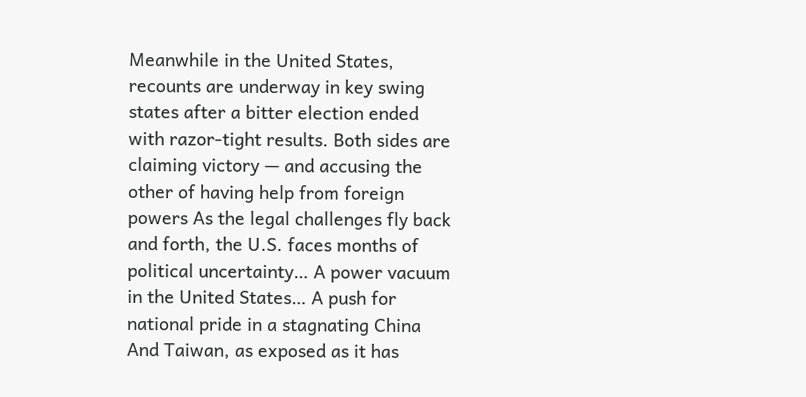Meanwhile in the United States, recounts are underway in key swing states after a bitter election ended with razor-tight results. Both sides are claiming victory — and accusing the other of having help from foreign powers As the legal challenges fly back and forth, the U.S. faces months of political uncertainty… A power vacuum in the United States… A push for national pride in a stagnating China And Taiwan, as exposed as it has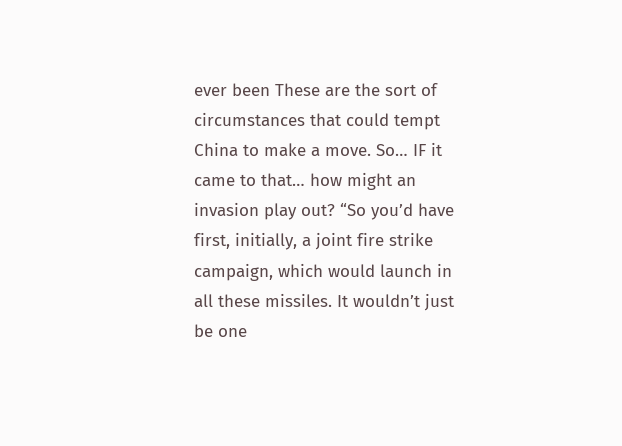ever been These are the sort of circumstances that could tempt China to make a move. So… IF it came to that… how might an invasion play out? “So you’d have first, initially, a joint fire strike campaign, which would launch in all these missiles. It wouldn’t just be one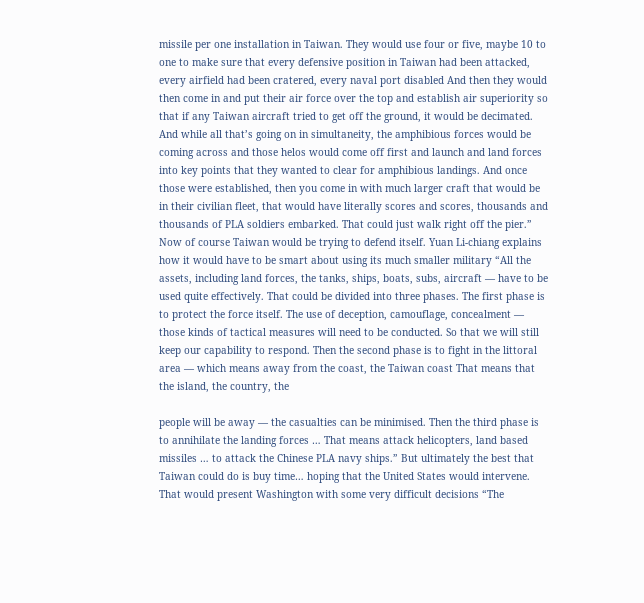missile per one installation in Taiwan. They would use four or five, maybe 10 to one to make sure that every defensive position in Taiwan had been attacked, every airfield had been cratered, every naval port disabled And then they would then come in and put their air force over the top and establish air superiority so that if any Taiwan aircraft tried to get off the ground, it would be decimated. And while all that’s going on in simultaneity, the amphibious forces would be coming across and those helos would come off first and launch and land forces into key points that they wanted to clear for amphibious landings. And once those were established, then you come in with much larger craft that would be in their civilian fleet, that would have literally scores and scores, thousands and thousands of PLA soldiers embarked. That could just walk right off the pier.” Now of course Taiwan would be trying to defend itself. Yuan Li-chiang explains how it would have to be smart about using its much smaller military “All the assets, including land forces, the tanks, ships, boats, subs, aircraft — have to be used quite effectively. That could be divided into three phases. The first phase is to protect the force itself. The use of deception, camouflage, concealment — those kinds of tactical measures will need to be conducted. So that we will still keep our capability to respond. Then the second phase is to fight in the littoral area — which means away from the coast, the Taiwan coast That means that the island, the country, the

people will be away — the casualties can be minimised. Then the third phase is to annihilate the landing forces … That means attack helicopters, land based missiles … to attack the Chinese PLA navy ships.” But ultimately the best that Taiwan could do is buy time… hoping that the United States would intervene. That would present Washington with some very difficult decisions “The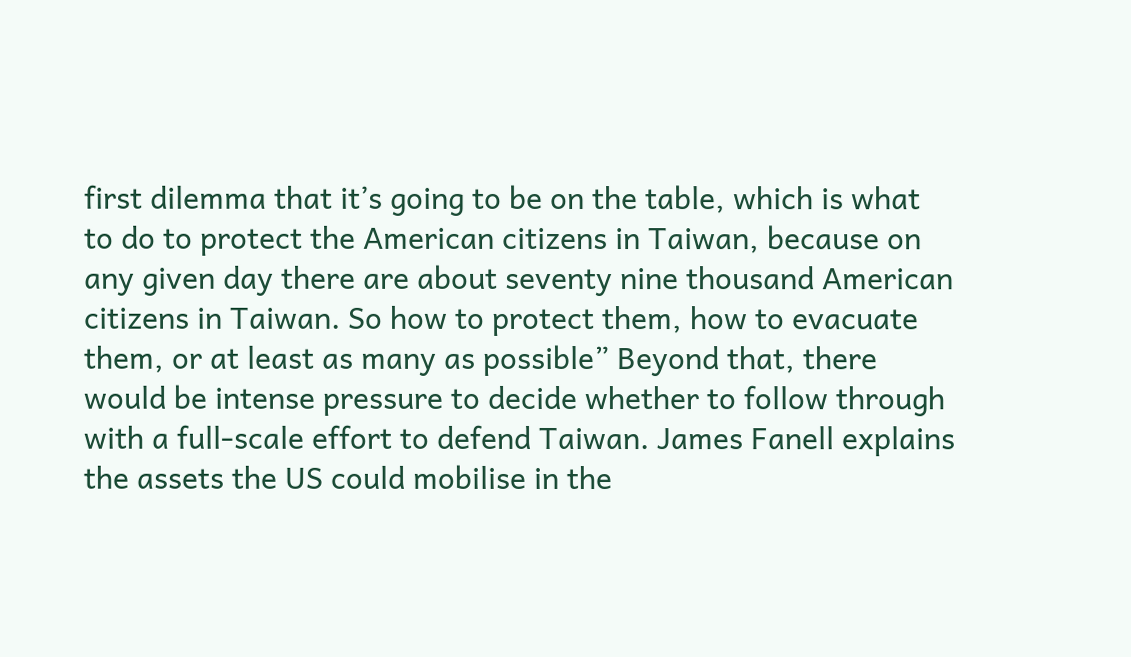first dilemma that it’s going to be on the table, which is what to do to protect the American citizens in Taiwan, because on any given day there are about seventy nine thousand American citizens in Taiwan. So how to protect them, how to evacuate them, or at least as many as possible” Beyond that, there would be intense pressure to decide whether to follow through with a full-scale effort to defend Taiwan. James Fanell explains the assets the US could mobilise in the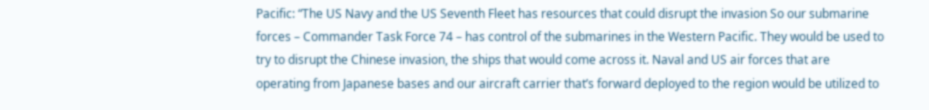Pacific: “The US Navy and the US Seventh Fleet has resources that could disrupt the invasion So our submarine forces – Commander Task Force 74 – has control of the submarines in the Western Pacific. They would be used to try to disrupt the Chinese invasion, the ships that would come across it. Naval and US air forces that are operating from Japanese bases and our aircraft carrier that’s forward deployed to the region would be utilized to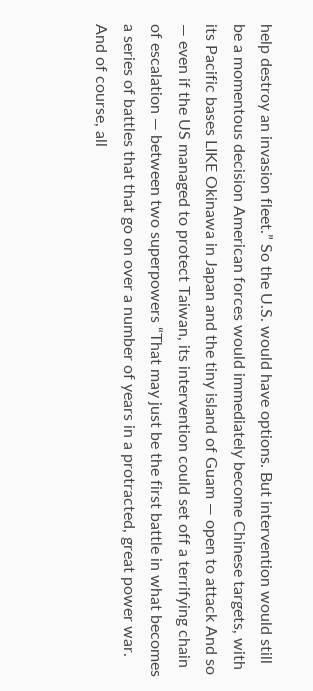help destroy an invasion fleet.” So the U.S. would have options. But intervention would still be a momentous decision American forces would immediately become Chinese targets, with its Pacific bases LIKE Okinawa in Japan and the tiny island of Guam — open to attack And so — even if the US managed to protect Taiwan, its intervention could set off a terrifying chain of escalation — between two superpowers “That may just be the first battle in what becomes a series of battles that that go on over a number of years in a protracted, great power war. And of course, all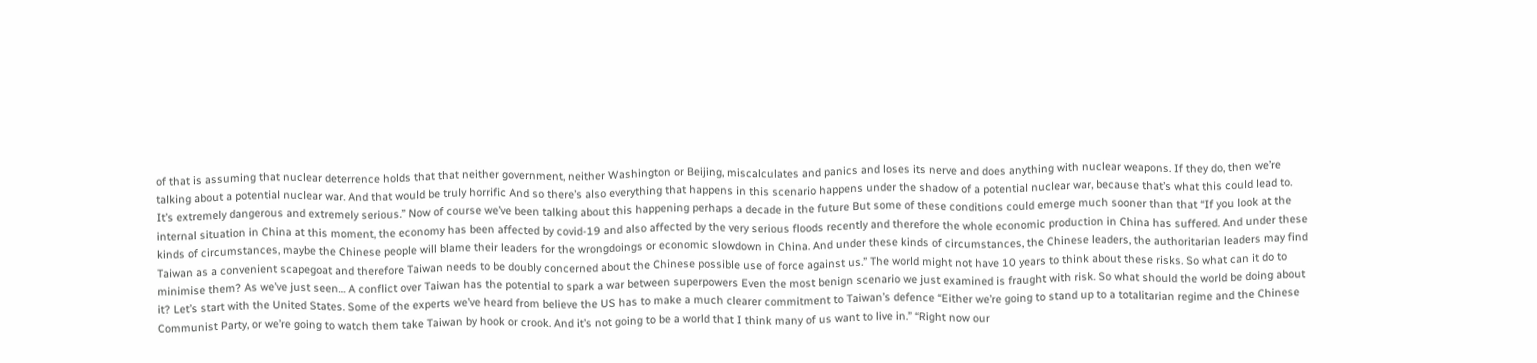of that is assuming that nuclear deterrence holds that that neither government, neither Washington or Beijing, miscalculates and panics and loses its nerve and does anything with nuclear weapons. If they do, then we’re talking about a potential nuclear war. And that would be truly horrific And so there’s also everything that happens in this scenario happens under the shadow of a potential nuclear war, because that’s what this could lead to. It’s extremely dangerous and extremely serious.” Now of course we’ve been talking about this happening perhaps a decade in the future But some of these conditions could emerge much sooner than that “If you look at the internal situation in China at this moment, the economy has been affected by covid-19 and also affected by the very serious floods recently and therefore the whole economic production in China has suffered. And under these kinds of circumstances, maybe the Chinese people will blame their leaders for the wrongdoings or economic slowdown in China. And under these kinds of circumstances, the Chinese leaders, the authoritarian leaders may find Taiwan as a convenient scapegoat and therefore Taiwan needs to be doubly concerned about the Chinese possible use of force against us.” The world might not have 10 years to think about these risks. So what can it do to minimise them? As we’ve just seen… A conflict over Taiwan has the potential to spark a war between superpowers Even the most benign scenario we just examined is fraught with risk. So what should the world be doing about it? Let’s start with the United States. Some of the experts we’ve heard from believe the US has to make a much clearer commitment to Taiwan’s defence “Either we’re going to stand up to a totalitarian regime and the Chinese Communist Party, or we’re going to watch them take Taiwan by hook or crook. And it’s not going to be a world that I think many of us want to live in.” “Right now our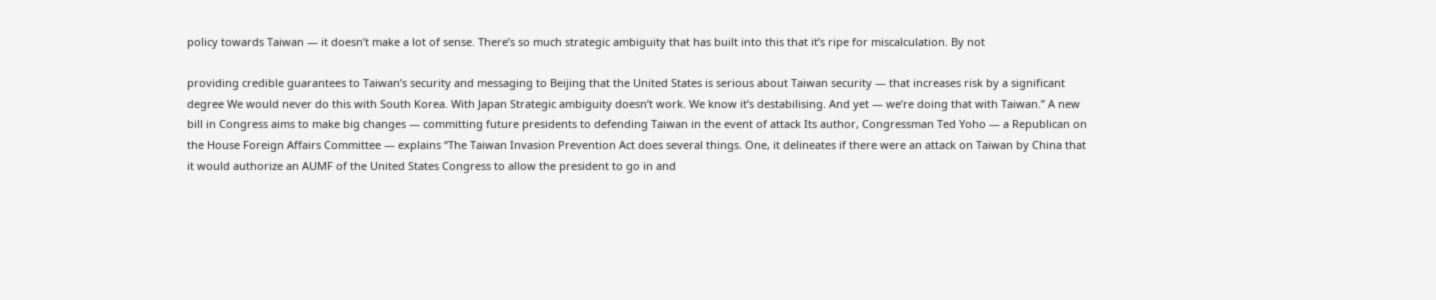policy towards Taiwan — it doesn’t make a lot of sense. There’s so much strategic ambiguity that has built into this that it’s ripe for miscalculation. By not

providing credible guarantees to Taiwan’s security and messaging to Beijing that the United States is serious about Taiwan security — that increases risk by a significant degree We would never do this with South Korea. With Japan Strategic ambiguity doesn’t work. We know it’s destabilising. And yet — we’re doing that with Taiwan.” A new bill in Congress aims to make big changes — committing future presidents to defending Taiwan in the event of attack Its author, Congressman Ted Yoho — a Republican on the House Foreign Affairs Committee — explains “The Taiwan Invasion Prevention Act does several things. One, it delineates if there were an attack on Taiwan by China that it would authorize an AUMF of the United States Congress to allow the president to go in and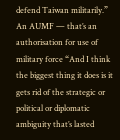defend Taiwan militarily.” An AUMF — that’s an authorisation for use of military force “And I think the biggest thing it does is it gets rid of the strategic or political or diplomatic ambiguity that’s lasted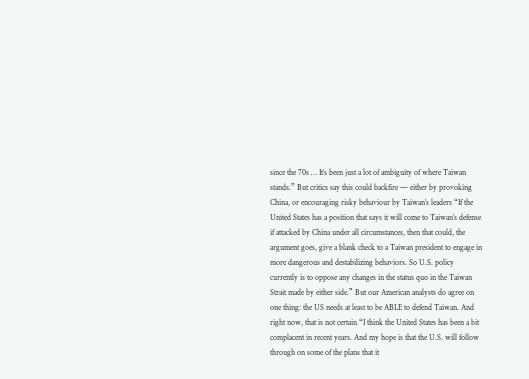since the 70s … It’s been just a lot of ambiguity of where Taiwan stands.” But critics say this could backfire — either by provoking China, or encouraging risky behaviour by Taiwan’s leaders “If the United States has a position that says it will come to Taiwan’s defense if attacked by China under all circumstances, then that could, the argument goes, give a blank check to a Taiwan president to engage in more dangerous and destabilizing behaviors. So U.S. policy currently is to oppose any changes in the status quo in the Taiwan Strait made by either side.” But our American analysts do agree on one thing: the US needs at least to be ABLE to defend Taiwan. And right now, that is not certain “I think the United States has been a bit complacent in recent years. And my hope is that the U.S. will follow through on some of the plans that it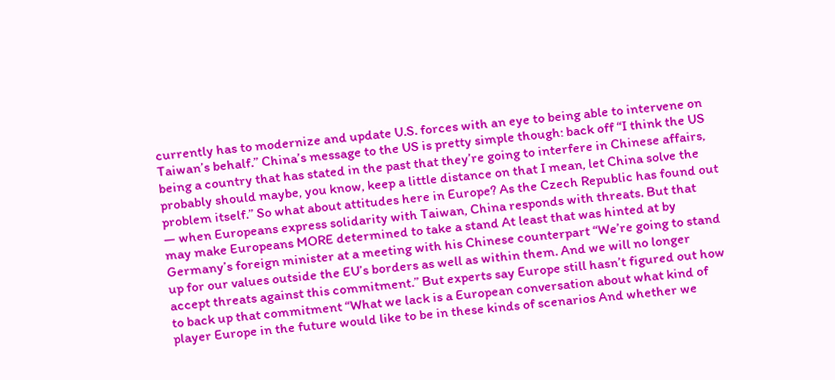currently has to modernize and update U.S. forces with an eye to being able to intervene on Taiwan’s behalf.” China’s message to the US is pretty simple though: back off “I think the US being a country that has stated in the past that they’re going to interfere in Chinese affairs, probably should maybe, you know, keep a little distance on that I mean, let China solve the problem itself.” So what about attitudes here in Europe? As the Czech Republic has found out — when Europeans express solidarity with Taiwan, China responds with threats. But that may make Europeans MORE determined to take a stand At least that was hinted at by Germany’s foreign minister at a meeting with his Chinese counterpart “We’re going to stand up for our values outside the EU’s borders as well as within them. And we will no longer accept threats against this commitment.” But experts say Europe still hasn’t figured out how to back up that commitment “What we lack is a European conversation about what kind of player Europe in the future would like to be in these kinds of scenarios And whether we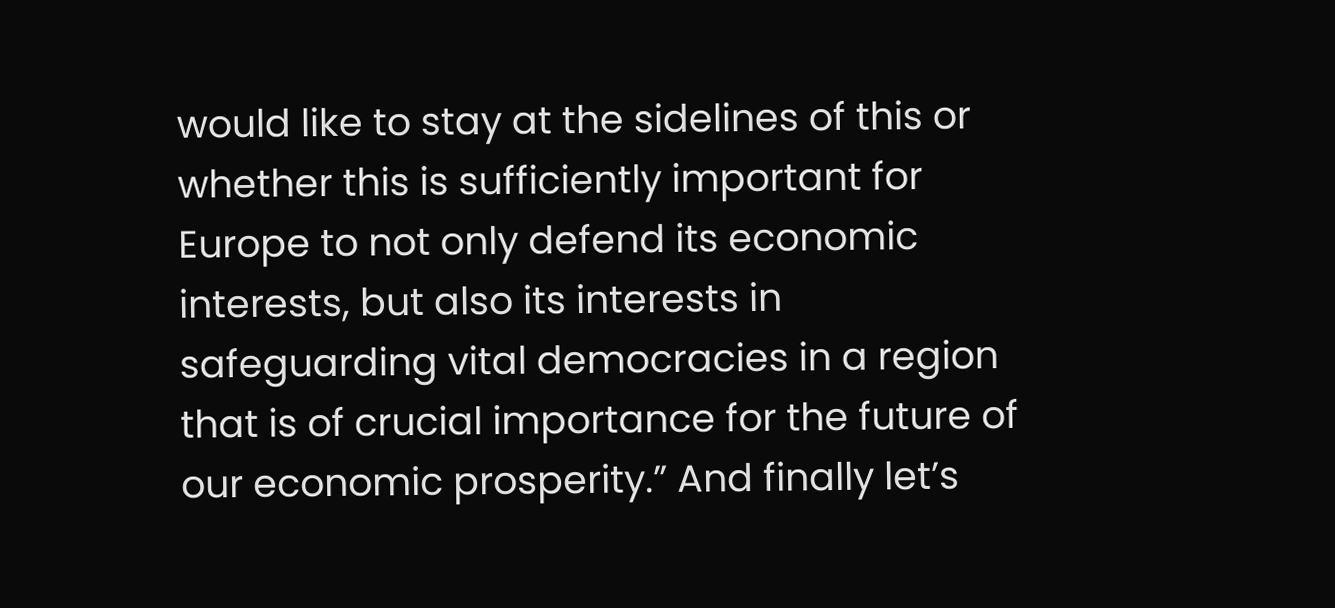would like to stay at the sidelines of this or whether this is sufficiently important for Europe to not only defend its economic interests, but also its interests in safeguarding vital democracies in a region that is of crucial importance for the future of our economic prosperity.” And finally let’s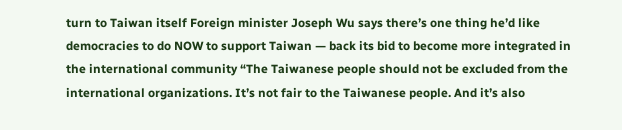turn to Taiwan itself Foreign minister Joseph Wu says there’s one thing he’d like democracies to do NOW to support Taiwan — back its bid to become more integrated in the international community “The Taiwanese people should not be excluded from the international organizations. It’s not fair to the Taiwanese people. And it’s also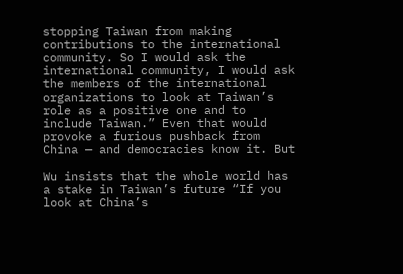stopping Taiwan from making contributions to the international community. So I would ask the international community, I would ask the members of the international organizations to look at Taiwan’s role as a positive one and to include Taiwan.” Even that would provoke a furious pushback from China — and democracies know it. But

Wu insists that the whole world has a stake in Taiwan’s future “If you look at China’s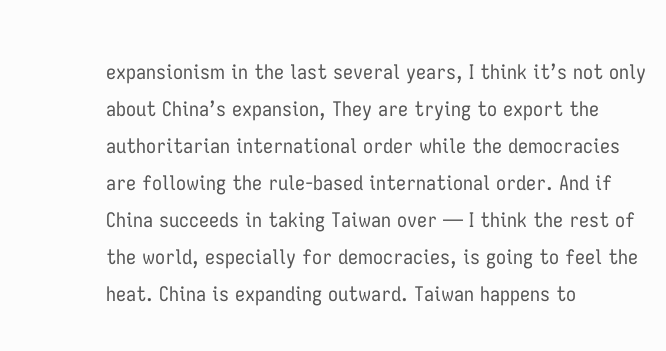expansionism in the last several years, I think it’s not only about China’s expansion, They are trying to export the authoritarian international order while the democracies are following the rule-based international order. And if China succeeds in taking Taiwan over — I think the rest of the world, especially for democracies, is going to feel the heat. China is expanding outward. Taiwan happens to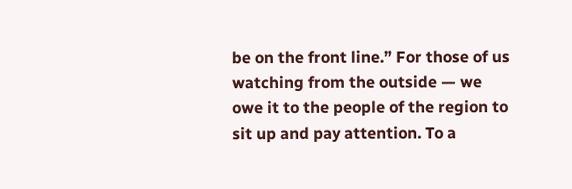be on the front line.” For those of us watching from the outside — we owe it to the people of the region to sit up and pay attention. To a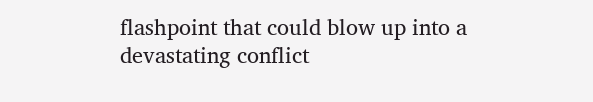flashpoint that could blow up into a devastating conflict